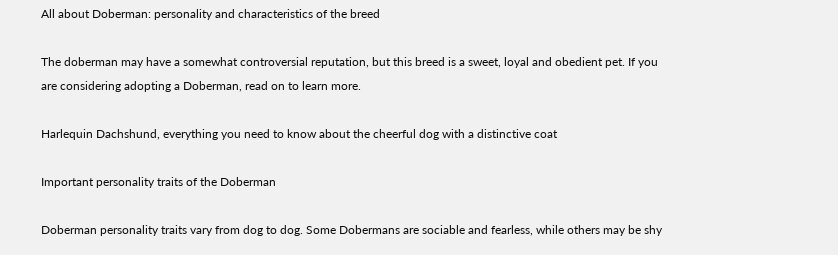All about Doberman: personality and characteristics of the breed

The doberman may have a somewhat controversial reputation, but this breed is a sweet, loyal and obedient pet. If you are considering adopting a Doberman, read on to learn more.

Harlequin Dachshund, everything you need to know about the cheerful dog with a distinctive coat

Important personality traits of the Doberman

Doberman personality traits vary from dog to dog. Some Dobermans are sociable and fearless, while others may be shy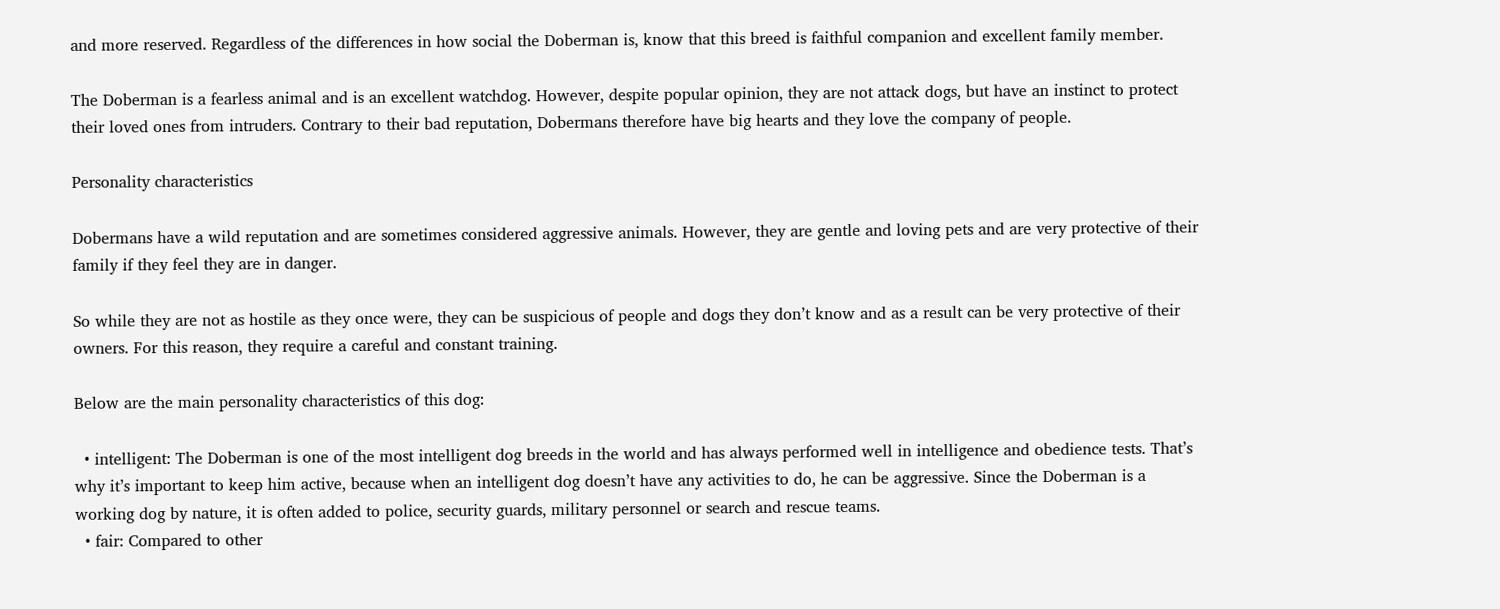and more reserved. Regardless of the differences in how social the Doberman is, know that this breed is faithful companion and excellent family member.

The Doberman is a fearless animal and is an excellent watchdog. However, despite popular opinion, they are not attack dogs, but have an instinct to protect their loved ones from intruders. Contrary to their bad reputation, Dobermans therefore have big hearts and they love the company of people.

Personality characteristics

Dobermans have a wild reputation and are sometimes considered aggressive animals. However, they are gentle and loving pets and are very protective of their family if they feel they are in danger.

So while they are not as hostile as they once were, they can be suspicious of people and dogs they don’t know and as a result can be very protective of their owners. For this reason, they require a careful and constant training.

Below are the main personality characteristics of this dog:

  • intelligent: The Doberman is one of the most intelligent dog breeds in the world and has always performed well in intelligence and obedience tests. That’s why it’s important to keep him active, because when an intelligent dog doesn’t have any activities to do, he can be aggressive. Since the Doberman is a working dog by nature, it is often added to police, security guards, military personnel or search and rescue teams.
  • fair: Compared to other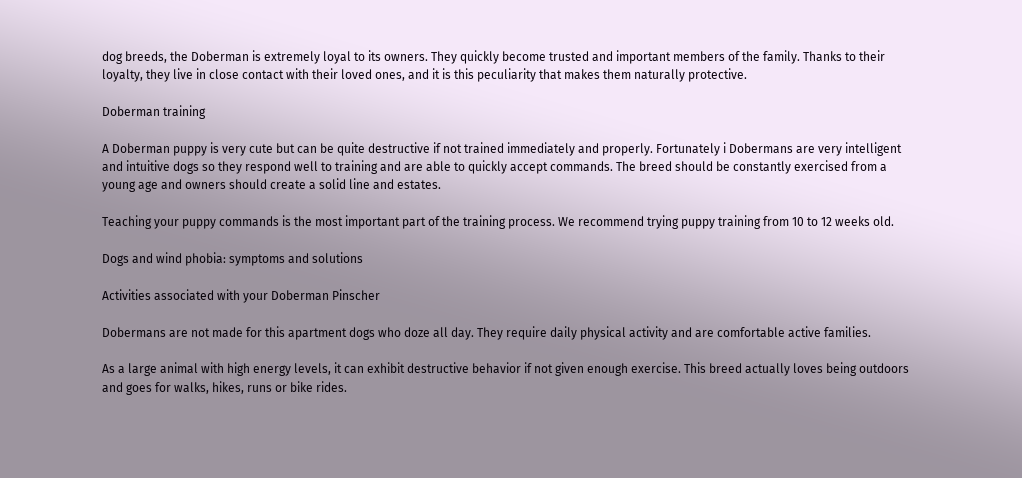dog breeds, the Doberman is extremely loyal to its owners. They quickly become trusted and important members of the family. Thanks to their loyalty, they live in close contact with their loved ones, and it is this peculiarity that makes them naturally protective.

Doberman training

A Doberman puppy is very cute but can be quite destructive if not trained immediately and properly. Fortunately i Dobermans are very intelligent and intuitive dogs so they respond well to training and are able to quickly accept commands. The breed should be constantly exercised from a young age and owners should create a solid line and estates.

Teaching your puppy commands is the most important part of the training process. We recommend trying puppy training from 10 to 12 weeks old.

Dogs and wind phobia: symptoms and solutions

Activities associated with your Doberman Pinscher

Dobermans are not made for this apartment dogs who doze all day. They require daily physical activity and are comfortable active families.

As a large animal with high energy levels, it can exhibit destructive behavior if not given enough exercise. This breed actually loves being outdoors and goes for walks, hikes, runs or bike rides.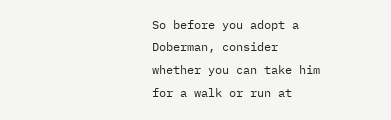So before you adopt a Doberman, consider whether you can take him for a walk or run at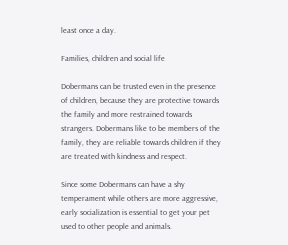least once a day.

Families, children and social life

Dobermans can be trusted even in the presence of children, because they are protective towards the family and more restrained towards strangers. Dobermans like to be members of the family, they are reliable towards children if they are treated with kindness and respect.

Since some Dobermans can have a shy temperament while others are more aggressive, early socialization is essential to get your pet used to other people and animals.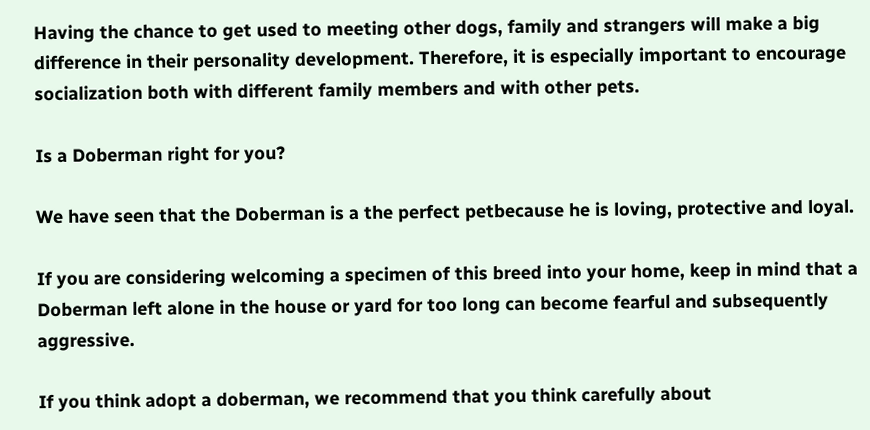Having the chance to get used to meeting other dogs, family and strangers will make a big difference in their personality development. Therefore, it is especially important to encourage socialization both with different family members and with other pets.

Is a Doberman right for you?

We have seen that the Doberman is a the perfect petbecause he is loving, protective and loyal.

If you are considering welcoming a specimen of this breed into your home, keep in mind that a Doberman left alone in the house or yard for too long can become fearful and subsequently aggressive.

If you think adopt a doberman, we recommend that you think carefully about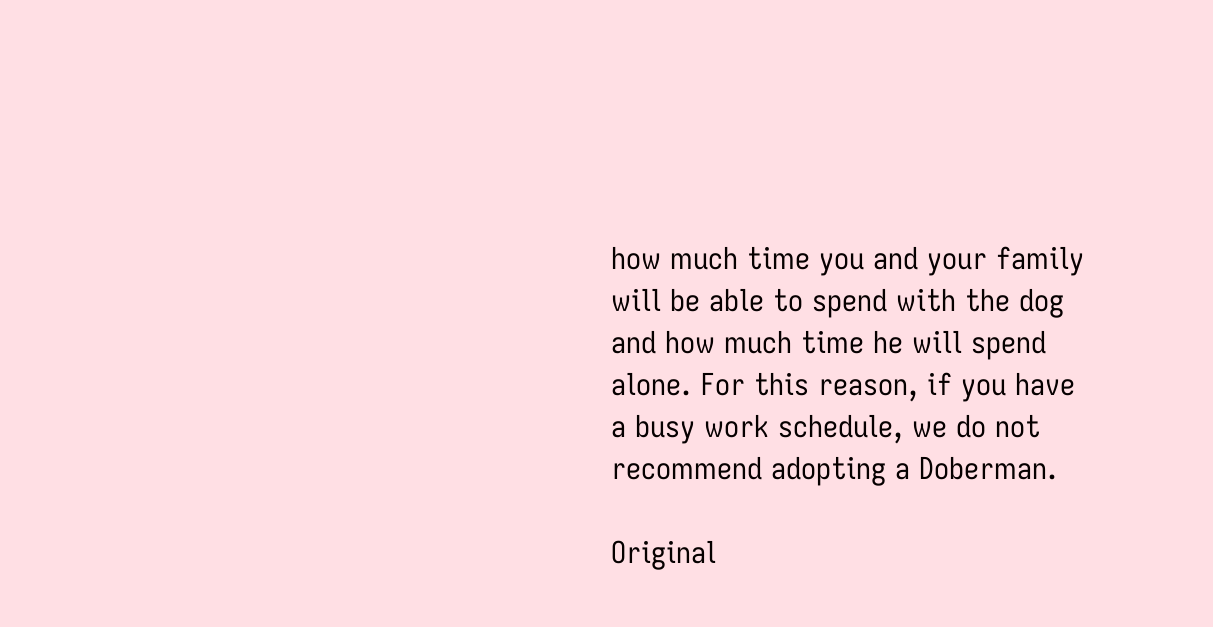how much time you and your family will be able to spend with the dog and how much time he will spend alone. For this reason, if you have a busy work schedule, we do not recommend adopting a Doberman.

Original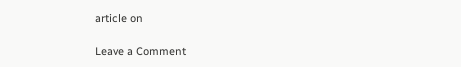article on

Leave a Comment